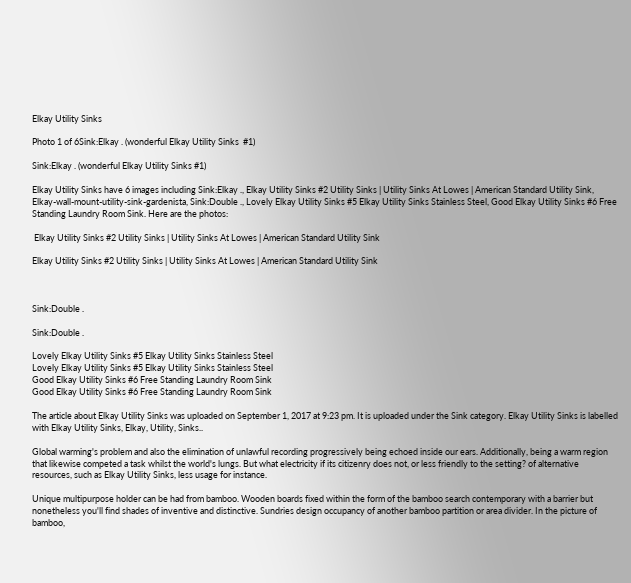Elkay Utility Sinks

Photo 1 of 6Sink:Elkay . (wonderful Elkay Utility Sinks  #1)

Sink:Elkay . (wonderful Elkay Utility Sinks #1)

Elkay Utility Sinks have 6 images including Sink:Elkay ., Elkay Utility Sinks #2 Utility Sinks | Utility Sinks At Lowes | American Standard Utility Sink, Elkay-wall-mount-utility-sink-gardenista, Sink:Double ., Lovely Elkay Utility Sinks #5 Elkay Utility Sinks Stainless Steel, Good Elkay Utility Sinks #6 Free Standing Laundry Room Sink. Here are the photos:

 Elkay Utility Sinks #2 Utility Sinks | Utility Sinks At Lowes | American Standard Utility Sink

Elkay Utility Sinks #2 Utility Sinks | Utility Sinks At Lowes | American Standard Utility Sink



Sink:Double .

Sink:Double .

Lovely Elkay Utility Sinks #5 Elkay Utility Sinks Stainless Steel
Lovely Elkay Utility Sinks #5 Elkay Utility Sinks Stainless Steel
Good Elkay Utility Sinks #6 Free Standing Laundry Room Sink
Good Elkay Utility Sinks #6 Free Standing Laundry Room Sink

The article about Elkay Utility Sinks was uploaded on September 1, 2017 at 9:23 pm. It is uploaded under the Sink category. Elkay Utility Sinks is labelled with Elkay Utility Sinks, Elkay, Utility, Sinks..

Global warming's problem and also the elimination of unlawful recording progressively being echoed inside our ears. Additionally, being a warm region that likewise competed a task whilst the world's lungs. But what electricity if its citizenry does not, or less friendly to the setting? of alternative resources, such as Elkay Utility Sinks, less usage for instance.

Unique multipurpose holder can be had from bamboo. Wooden boards fixed within the form of the bamboo search contemporary with a barrier but nonetheless you'll find shades of inventive and distinctive. Sundries design occupancy of another bamboo partition or area divider. In the picture of bamboo,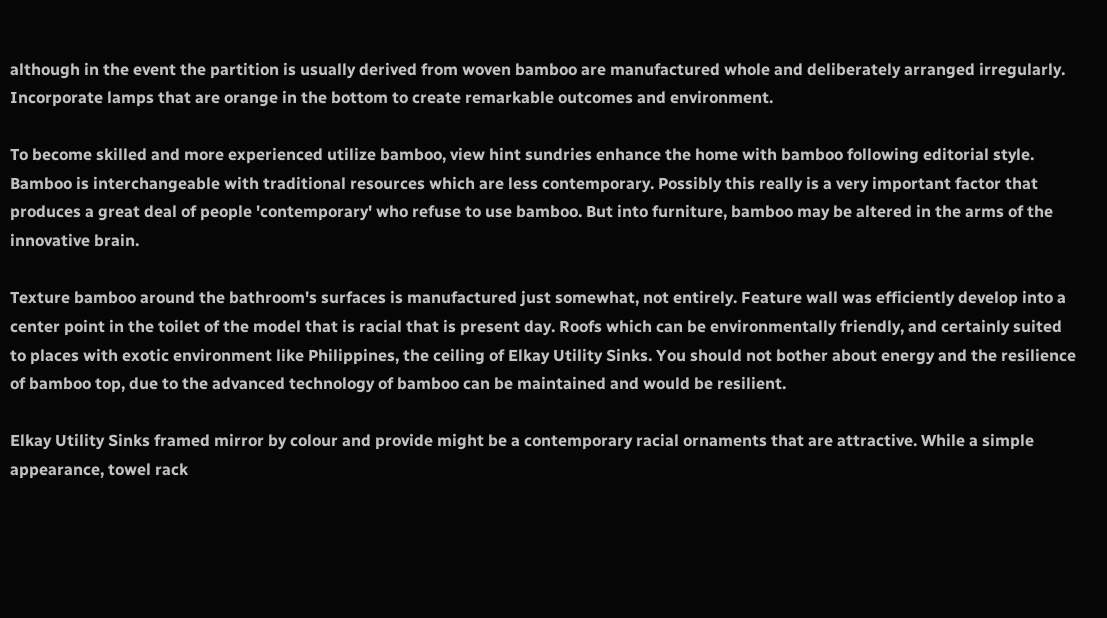although in the event the partition is usually derived from woven bamboo are manufactured whole and deliberately arranged irregularly. Incorporate lamps that are orange in the bottom to create remarkable outcomes and environment.

To become skilled and more experienced utilize bamboo, view hint sundries enhance the home with bamboo following editorial style. Bamboo is interchangeable with traditional resources which are less contemporary. Possibly this really is a very important factor that produces a great deal of people 'contemporary' who refuse to use bamboo. But into furniture, bamboo may be altered in the arms of the innovative brain.

Texture bamboo around the bathroom's surfaces is manufactured just somewhat, not entirely. Feature wall was efficiently develop into a center point in the toilet of the model that is racial that is present day. Roofs which can be environmentally friendly, and certainly suited to places with exotic environment like Philippines, the ceiling of Elkay Utility Sinks. You should not bother about energy and the resilience of bamboo top, due to the advanced technology of bamboo can be maintained and would be resilient.

Elkay Utility Sinks framed mirror by colour and provide might be a contemporary racial ornaments that are attractive. While a simple appearance, towel rack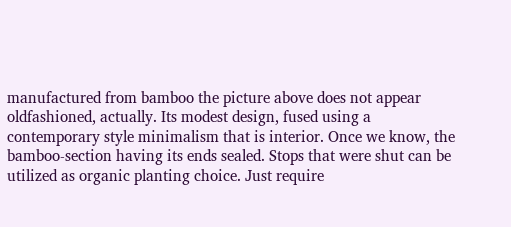manufactured from bamboo the picture above does not appear oldfashioned, actually. Its modest design, fused using a contemporary style minimalism that is interior. Once we know, the bamboo-section having its ends sealed. Stops that were shut can be utilized as organic planting choice. Just require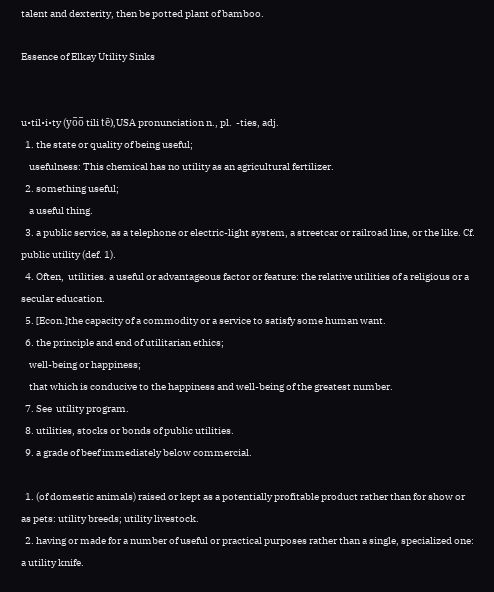talent and dexterity, then be potted plant of bamboo.

Essence of Elkay Utility Sinks


u•til•i•ty (yo̅o̅ tili tē),USA pronunciation n., pl.  -ties, adj.
  1. the state or quality of being useful;
    usefulness: This chemical has no utility as an agricultural fertilizer.
  2. something useful;
    a useful thing.
  3. a public service, as a telephone or electric-light system, a streetcar or railroad line, or the like. Cf.  public utility (def. 1).
  4. Often,  utilities. a useful or advantageous factor or feature: the relative utilities of a religious or a secular education.
  5. [Econ.]the capacity of a commodity or a service to satisfy some human want.
  6. the principle and end of utilitarian ethics;
    well-being or happiness;
    that which is conducive to the happiness and well-being of the greatest number.
  7. See  utility program.
  8. utilities, stocks or bonds of public utilities.
  9. a grade of beef immediately below commercial.

  1. (of domestic animals) raised or kept as a potentially profitable product rather than for show or as pets: utility breeds; utility livestock.
  2. having or made for a number of useful or practical purposes rather than a single, specialized one: a utility knife.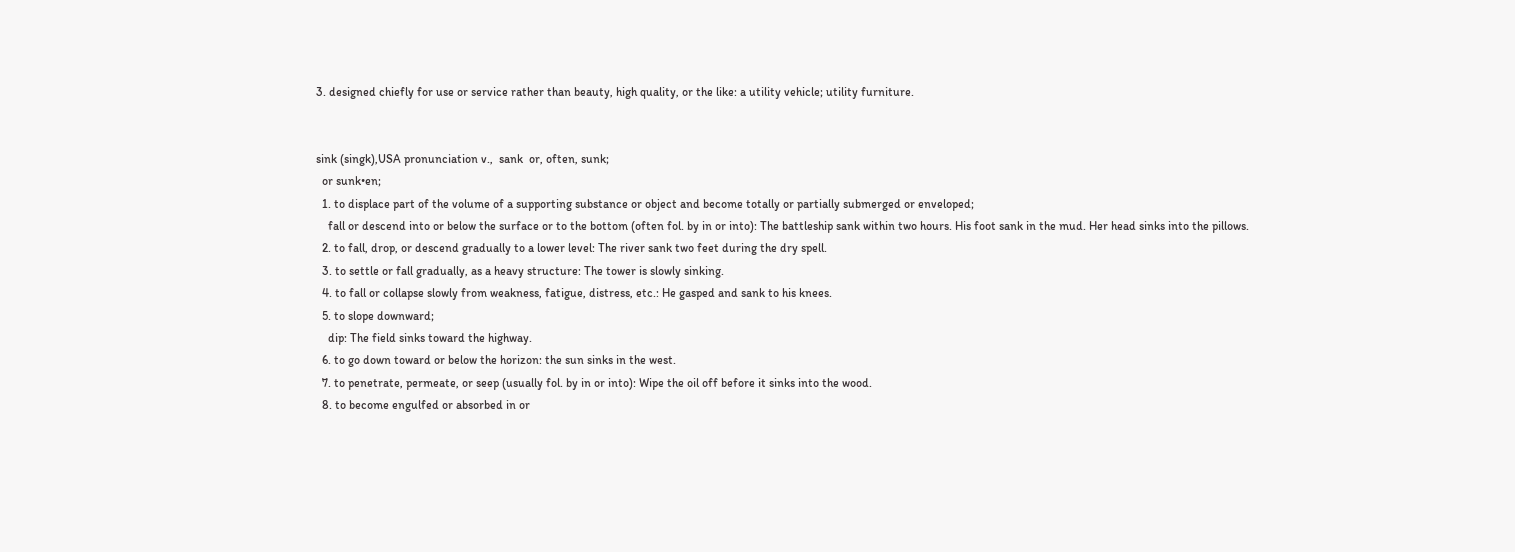3. designed chiefly for use or service rather than beauty, high quality, or the like: a utility vehicle; utility furniture.


sink (singk),USA pronunciation v.,  sank  or, often, sunk;
  or sunk•en;
  1. to displace part of the volume of a supporting substance or object and become totally or partially submerged or enveloped;
    fall or descend into or below the surface or to the bottom (often fol. by in or into): The battleship sank within two hours. His foot sank in the mud. Her head sinks into the pillows.
  2. to fall, drop, or descend gradually to a lower level: The river sank two feet during the dry spell.
  3. to settle or fall gradually, as a heavy structure: The tower is slowly sinking.
  4. to fall or collapse slowly from weakness, fatigue, distress, etc.: He gasped and sank to his knees.
  5. to slope downward;
    dip: The field sinks toward the highway.
  6. to go down toward or below the horizon: the sun sinks in the west.
  7. to penetrate, permeate, or seep (usually fol. by in or into): Wipe the oil off before it sinks into the wood.
  8. to become engulfed or absorbed in or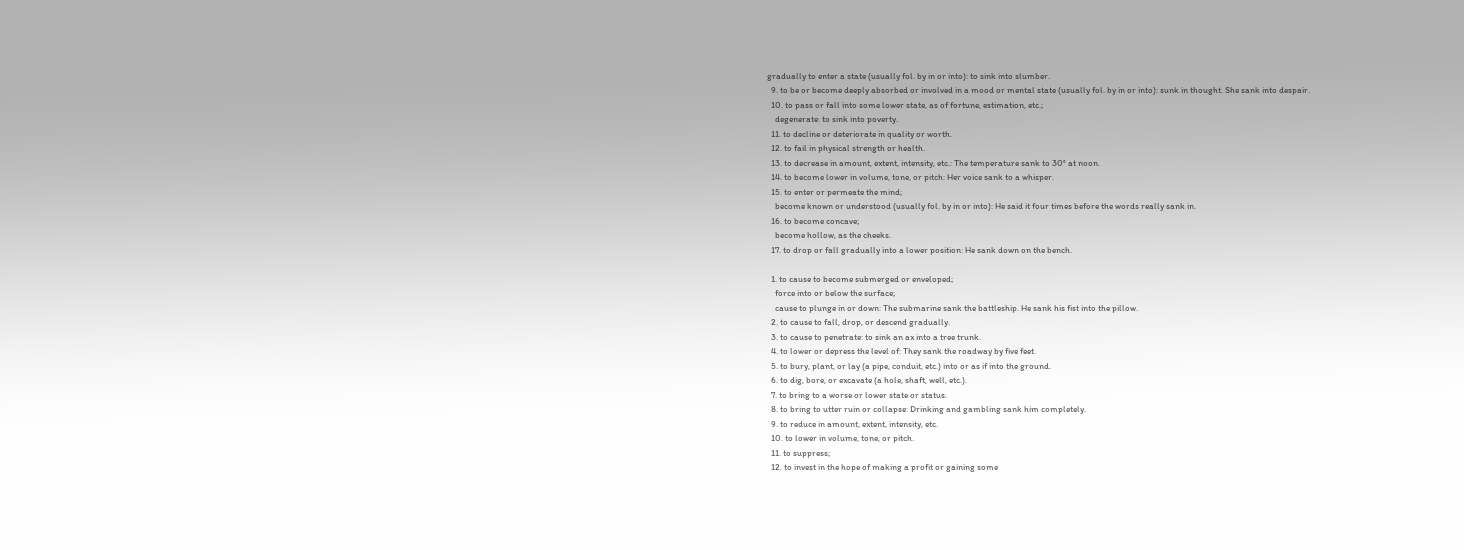gradually to enter a state (usually fol. by in or into): to sink into slumber.
  9. to be or become deeply absorbed or involved in a mood or mental state (usually fol. by in or into): sunk in thought. She sank into despair.
  10. to pass or fall into some lower state, as of fortune, estimation, etc.;
    degenerate: to sink into poverty.
  11. to decline or deteriorate in quality or worth.
  12. to fail in physical strength or health.
  13. to decrease in amount, extent, intensity, etc.: The temperature sank to 30° at noon.
  14. to become lower in volume, tone, or pitch: Her voice sank to a whisper.
  15. to enter or permeate the mind;
    become known or understood (usually fol. by in or into): He said it four times before the words really sank in.
  16. to become concave;
    become hollow, as the cheeks.
  17. to drop or fall gradually into a lower position: He sank down on the bench.

  1. to cause to become submerged or enveloped;
    force into or below the surface;
    cause to plunge in or down: The submarine sank the battleship. He sank his fist into the pillow.
  2. to cause to fall, drop, or descend gradually.
  3. to cause to penetrate: to sink an ax into a tree trunk.
  4. to lower or depress the level of: They sank the roadway by five feet.
  5. to bury, plant, or lay (a pipe, conduit, etc.) into or as if into the ground.
  6. to dig, bore, or excavate (a hole, shaft, well, etc.).
  7. to bring to a worse or lower state or status.
  8. to bring to utter ruin or collapse: Drinking and gambling sank him completely.
  9. to reduce in amount, extent, intensity, etc.
  10. to lower in volume, tone, or pitch.
  11. to suppress;
  12. to invest in the hope of making a profit or gaining some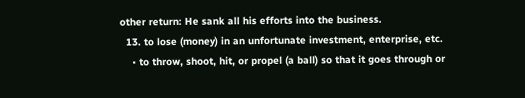other return: He sank all his efforts into the business.
  13. to lose (money) in an unfortunate investment, enterprise, etc.
    • to throw, shoot, hit, or propel (a ball) so that it goes through or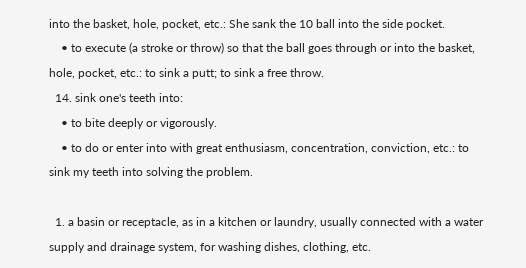into the basket, hole, pocket, etc.: She sank the 10 ball into the side pocket.
    • to execute (a stroke or throw) so that the ball goes through or into the basket, hole, pocket, etc.: to sink a putt; to sink a free throw.
  14. sink one's teeth into:
    • to bite deeply or vigorously.
    • to do or enter into with great enthusiasm, concentration, conviction, etc.: to sink my teeth into solving the problem.

  1. a basin or receptacle, as in a kitchen or laundry, usually connected with a water supply and drainage system, for washing dishes, clothing, etc.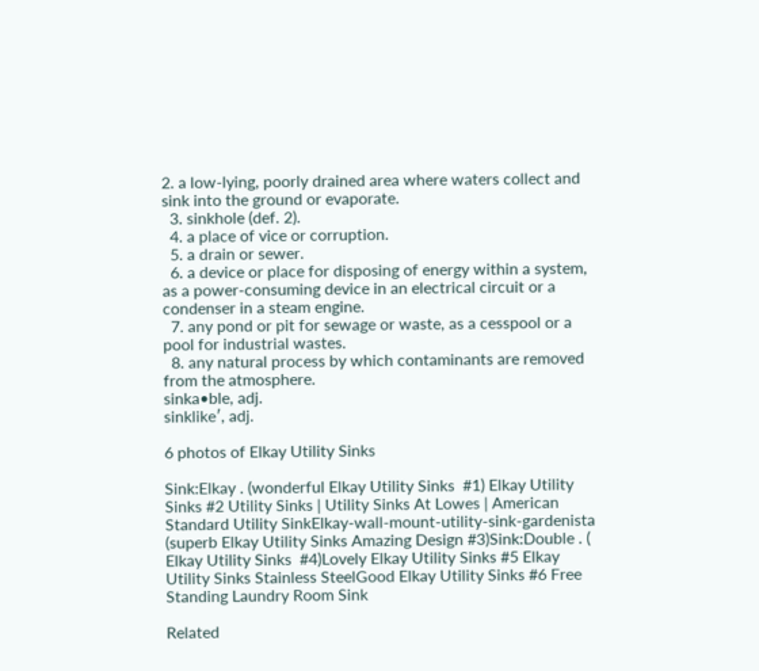2. a low-lying, poorly drained area where waters collect and sink into the ground or evaporate.
  3. sinkhole (def. 2).
  4. a place of vice or corruption.
  5. a drain or sewer.
  6. a device or place for disposing of energy within a system, as a power-consuming device in an electrical circuit or a condenser in a steam engine.
  7. any pond or pit for sewage or waste, as a cesspool or a pool for industrial wastes.
  8. any natural process by which contaminants are removed from the atmosphere.
sinka•ble, adj.
sinklike′, adj.

6 photos of Elkay Utility Sinks

Sink:Elkay . (wonderful Elkay Utility Sinks  #1) Elkay Utility Sinks #2 Utility Sinks | Utility Sinks At Lowes | American Standard Utility SinkElkay-wall-mount-utility-sink-gardenista (superb Elkay Utility Sinks Amazing Design #3)Sink:Double . ( Elkay Utility Sinks  #4)Lovely Elkay Utility Sinks #5 Elkay Utility Sinks Stainless SteelGood Elkay Utility Sinks #6 Free Standing Laundry Room Sink

Related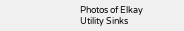Photos of Elkay Utility Sinks